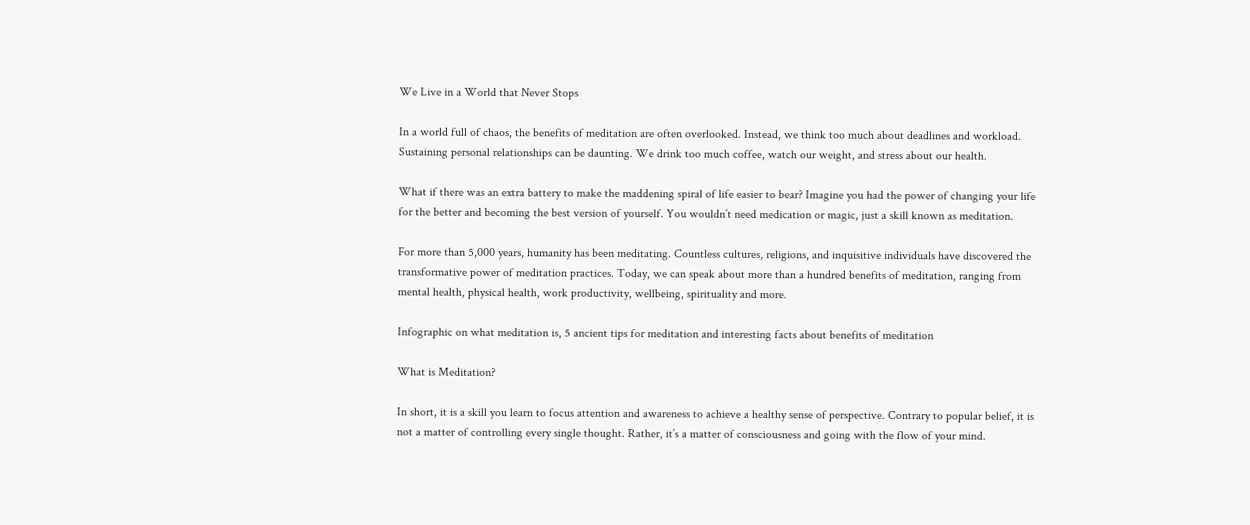We Live in a World that Never Stops

In a world full of chaos, the benefits of meditation are often overlooked. Instead, we think too much about deadlines and workload. Sustaining personal relationships can be daunting. We drink too much coffee, watch our weight, and stress about our health.

What if there was an extra battery to make the maddening spiral of life easier to bear? Imagine you had the power of changing your life for the better and becoming the best version of yourself. You wouldn’t need medication or magic, just a skill known as meditation.

For more than 5,000 years, humanity has been meditating. Countless cultures, religions, and inquisitive individuals have discovered the transformative power of meditation practices. Today, we can speak about more than a hundred benefits of meditation, ranging from mental health, physical health, work productivity, wellbeing, spirituality and more.

Infographic on what meditation is, 5 ancient tips for meditation and interesting facts about benefits of meditation

What is Meditation?

In short, it is a skill you learn to focus attention and awareness to achieve a healthy sense of perspective. Contrary to popular belief, it is not a matter of controlling every single thought. Rather, it’s a matter of consciousness and going with the flow of your mind.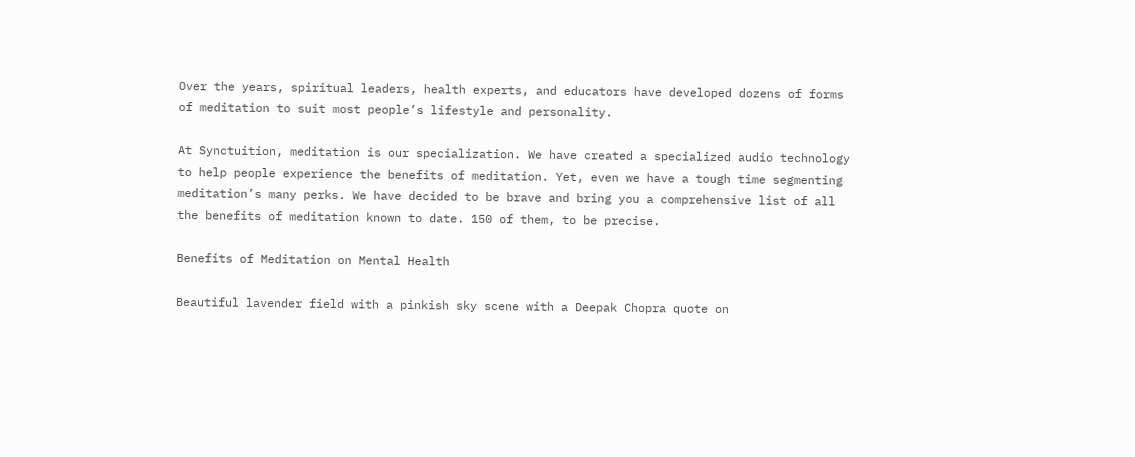Over the years, spiritual leaders, health experts, and educators have developed dozens of forms of meditation to suit most people’s lifestyle and personality.

At Synctuition, meditation is our specialization. We have created a specialized audio technology to help people experience the benefits of meditation. Yet, even we have a tough time segmenting meditation’s many perks. We have decided to be brave and bring you a comprehensive list of all the benefits of meditation known to date. 150 of them, to be precise.

Benefits of Meditation on Mental Health

Beautiful lavender field with a pinkish sky scene with a Deepak Chopra quote on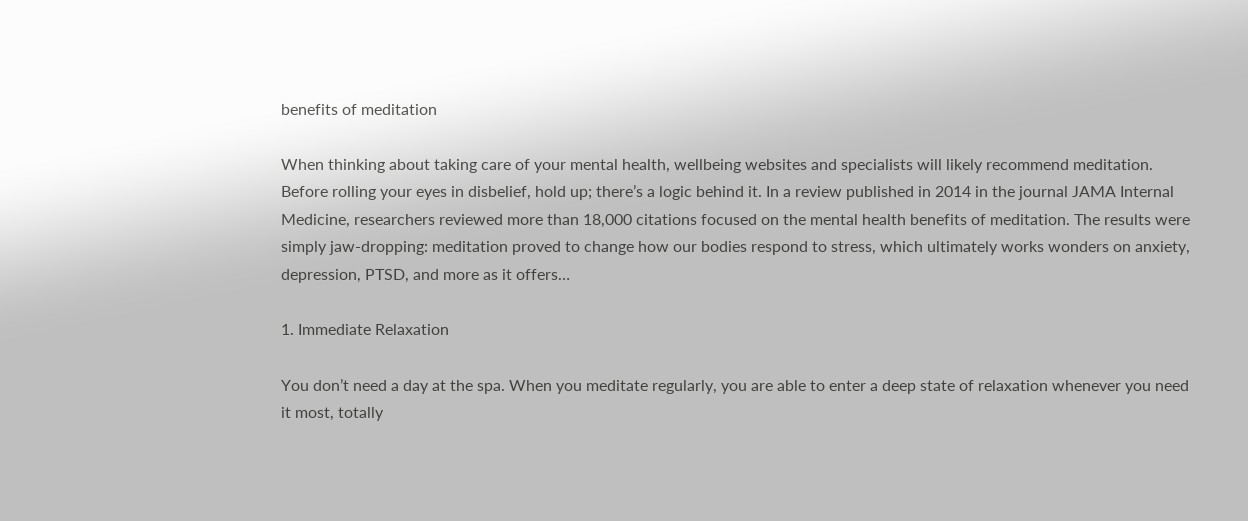benefits of meditation

When thinking about taking care of your mental health, wellbeing websites and specialists will likely recommend meditation. Before rolling your eyes in disbelief, hold up; there’s a logic behind it. In a review published in 2014 in the journal JAMA Internal Medicine, researchers reviewed more than 18,000 citations focused on the mental health benefits of meditation. The results were simply jaw-dropping: meditation proved to change how our bodies respond to stress, which ultimately works wonders on anxiety, depression, PTSD, and more as it offers…

1. Immediate Relaxation

You don’t need a day at the spa. When you meditate regularly, you are able to enter a deep state of relaxation whenever you need it most, totally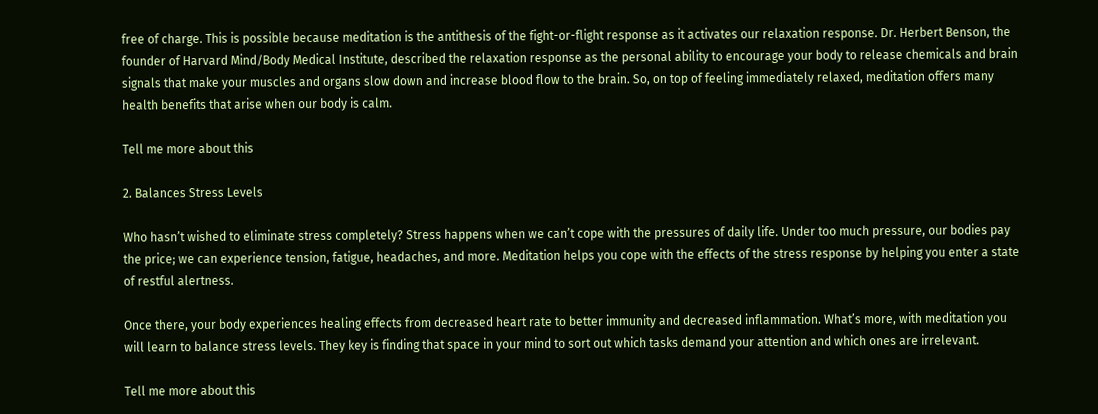free of charge. This is possible because meditation is the antithesis of the fight-or-flight response as it activates our relaxation response. Dr. Herbert Benson, the founder of Harvard Mind/Body Medical Institute, described the relaxation response as the personal ability to encourage your body to release chemicals and brain signals that make your muscles and organs slow down and increase blood flow to the brain. So, on top of feeling immediately relaxed, meditation offers many health benefits that arise when our body is calm.

Tell me more about this

2. Balances Stress Levels

Who hasn’t wished to eliminate stress completely? Stress happens when we can’t cope with the pressures of daily life. Under too much pressure, our bodies pay the price; we can experience tension, fatigue, headaches, and more. Meditation helps you cope with the effects of the stress response by helping you enter a state of restful alertness.

Once there, your body experiences healing effects from decreased heart rate to better immunity and decreased inflammation. What’s more, with meditation you will learn to balance stress levels. They key is finding that space in your mind to sort out which tasks demand your attention and which ones are irrelevant.

Tell me more about this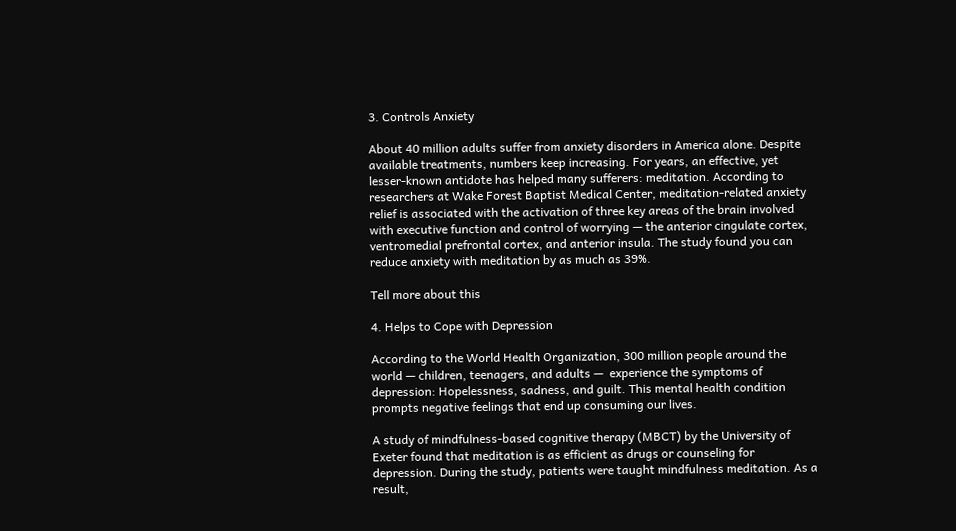3. Controls Anxiety

About 40 million adults suffer from anxiety disorders in America alone. Despite available treatments, numbers keep increasing. For years, an effective, yet lesser-known antidote has helped many sufferers: meditation. According to researchers at Wake Forest Baptist Medical Center, meditation-related anxiety relief is associated with the activation of three key areas of the brain involved with executive function and control of worrying — the anterior cingulate cortex, ventromedial prefrontal cortex, and anterior insula. The study found you can reduce anxiety with meditation by as much as 39%.

Tell more about this

4. Helps to Cope with Depression

According to the World Health Organization, 300 million people around the world — children, teenagers, and adults —  experience the symptoms of depression: Hopelessness, sadness, and guilt. This mental health condition prompts negative feelings that end up consuming our lives.

A study of mindfulness-based cognitive therapy (MBCT) by the University of Exeter found that meditation is as efficient as drugs or counseling for depression. During the study, patients were taught mindfulness meditation. As a result,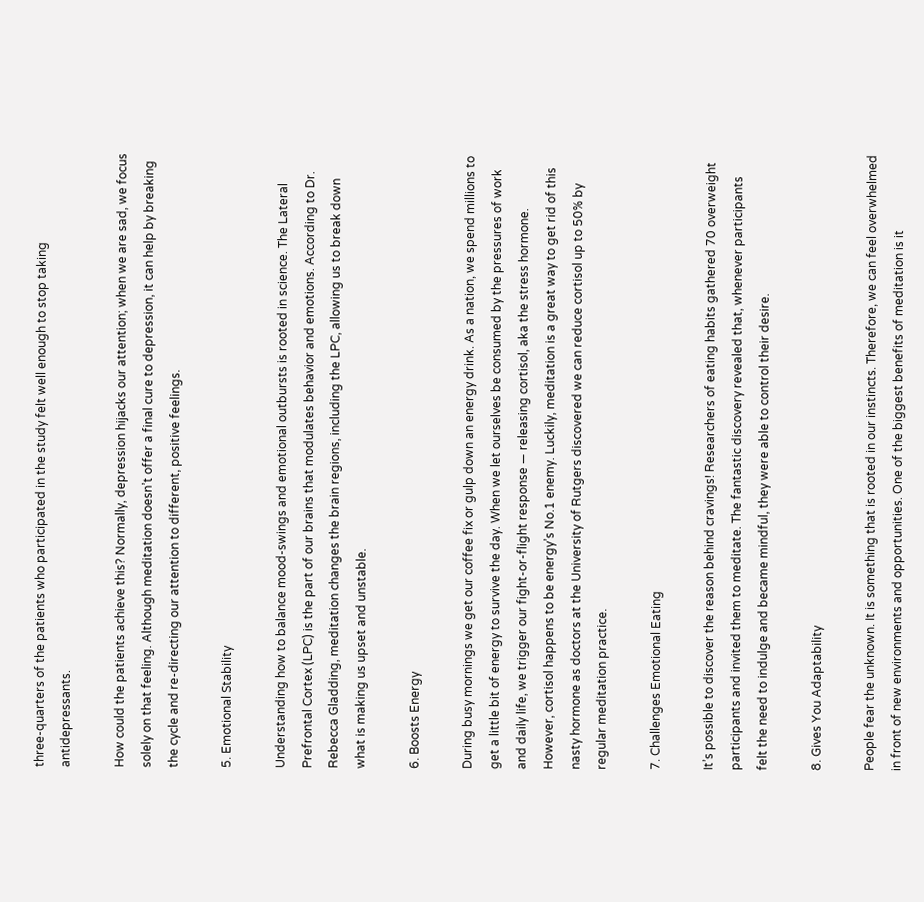three-quarters of the patients who participated in the study felt well enough to stop taking antidepressants.

How could the patients achieve this? Normally, depression hijacks our attention; when we are sad, we focus solely on that feeling. Although meditation doesn’t offer a final cure to depression, it can help by breaking the cycle and re-directing our attention to different, positive feelings.

5. Emotional Stability

Understanding how to balance mood-swings and emotional outbursts is rooted in science. The Lateral Prefrontal Cortex (LPC) is the part of our brains that modulates behavior and emotions. According to Dr. Rebecca Gladding, meditation changes the brain regions, including the LPC, allowing us to break down what is making us upset and unstable.

6. Boosts Energy

During busy mornings we get our coffee fix or gulp down an energy drink. As a nation, we spend millions to get a little bit of energy to survive the day. When we let ourselves be consumed by the pressures of work and daily life, we trigger our fight-or-flight response — releasing cortisol, aka the stress hormone. However, cortisol happens to be energy’s No.1 enemy. Luckily, meditation is a great way to get rid of this nasty hormone as doctors at the University of Rutgers discovered we can reduce cortisol up to 50% by regular meditation practice.

7. Challenges Emotional Eating

It’s possible to discover the reason behind cravings! Researchers of eating habits gathered 70 overweight participants and invited them to meditate. The fantastic discovery revealed that, whenever participants felt the need to indulge and became mindful, they were able to control their desire.

8. Gives You Adaptability

People fear the unknown. It is something that is rooted in our instincts. Therefore, we can feel overwhelmed in front of new environments and opportunities. One of the biggest benefits of meditation is it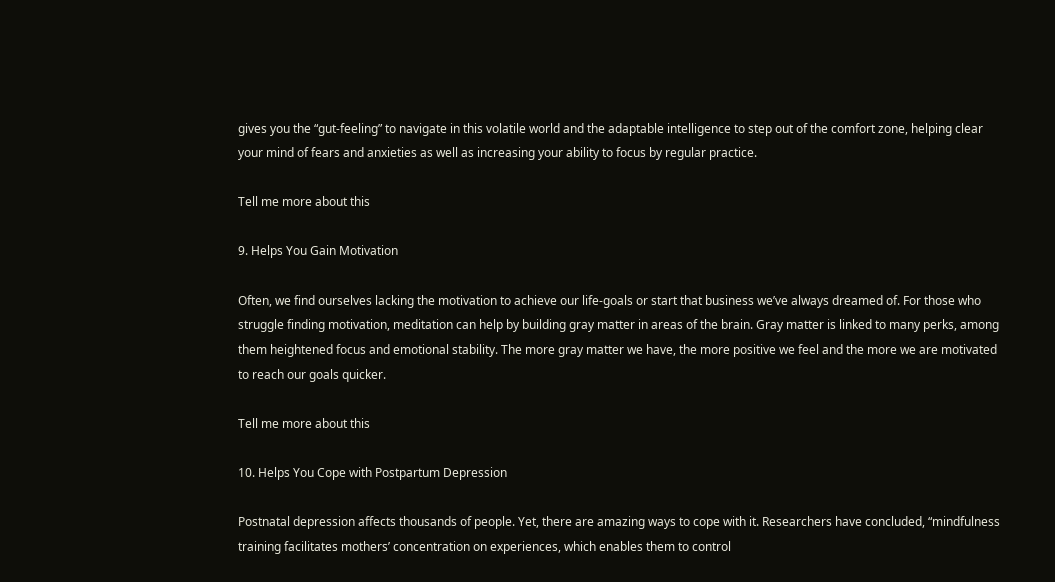gives you the “gut-feeling” to navigate in this volatile world and the adaptable intelligence to step out of the comfort zone, helping clear your mind of fears and anxieties as well as increasing your ability to focus by regular practice.

Tell me more about this

9. Helps You Gain Motivation

Often, we find ourselves lacking the motivation to achieve our life-goals or start that business we’ve always dreamed of. For those who struggle finding motivation, meditation can help by building gray matter in areas of the brain. Gray matter is linked to many perks, among them heightened focus and emotional stability. The more gray matter we have, the more positive we feel and the more we are motivated to reach our goals quicker.

Tell me more about this

10. Helps You Cope with Postpartum Depression

Postnatal depression affects thousands of people. Yet, there are amazing ways to cope with it. Researchers have concluded, “mindfulness training facilitates mothers’ concentration on experiences, which enables them to control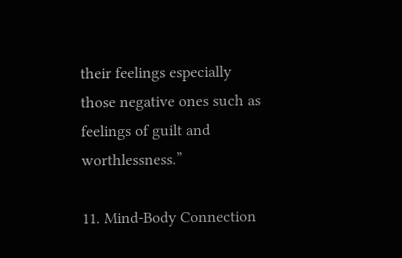their feelings especially those negative ones such as feelings of guilt and worthlessness.”

11. Mind-Body Connection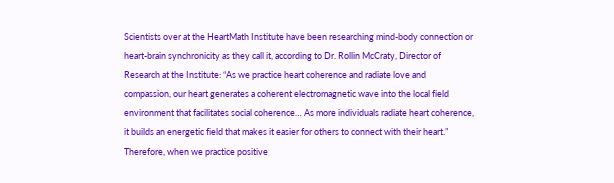Scientists over at the HeartMath Institute have been researching mind-body connection or heart-brain synchronicity as they call it, according to Dr. Rollin McCraty, Director of Research at the Institute: “As we practice heart coherence and radiate love and compassion, our heart generates a coherent electromagnetic wave into the local field environment that facilitates social coherence… As more individuals radiate heart coherence, it builds an energetic field that makes it easier for others to connect with their heart.” Therefore, when we practice positive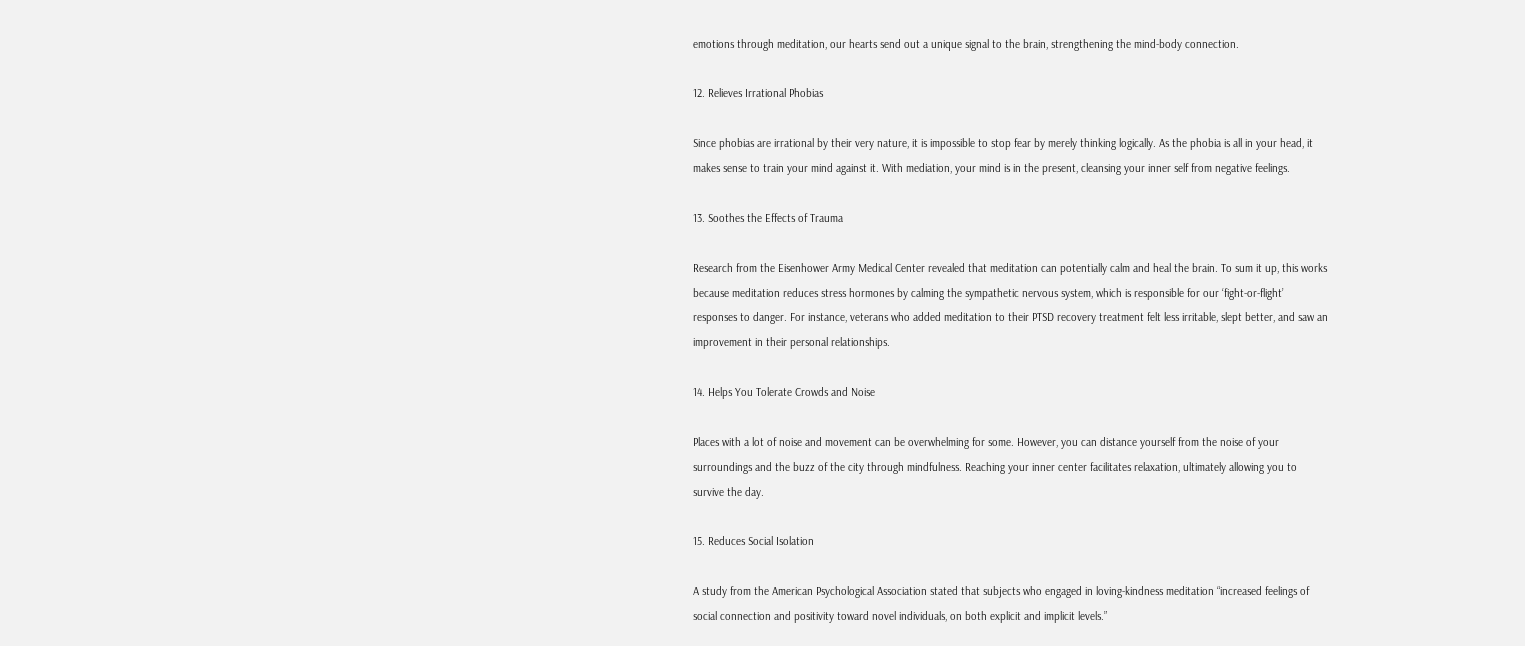emotions through meditation, our hearts send out a unique signal to the brain, strengthening the mind-body connection.

12. Relieves Irrational Phobias

Since phobias are irrational by their very nature, it is impossible to stop fear by merely thinking logically. As the phobia is all in your head, it makes sense to train your mind against it. With mediation, your mind is in the present, cleansing your inner self from negative feelings.

13. Soothes the Effects of Trauma

Research from the Eisenhower Army Medical Center revealed that meditation can potentially calm and heal the brain. To sum it up, this works because meditation reduces stress hormones by calming the sympathetic nervous system, which is responsible for our ‘fight-or-flight’ responses to danger. For instance, veterans who added meditation to their PTSD recovery treatment felt less irritable, slept better, and saw an improvement in their personal relationships.

14. Helps You Tolerate Crowds and Noise

Places with a lot of noise and movement can be overwhelming for some. However, you can distance yourself from the noise of your surroundings and the buzz of the city through mindfulness. Reaching your inner center facilitates relaxation, ultimately allowing you to survive the day.

15. Reduces Social Isolation

A study from the American Psychological Association stated that subjects who engaged in loving-kindness meditation “increased feelings of social connection and positivity toward novel individuals, on both explicit and implicit levels.”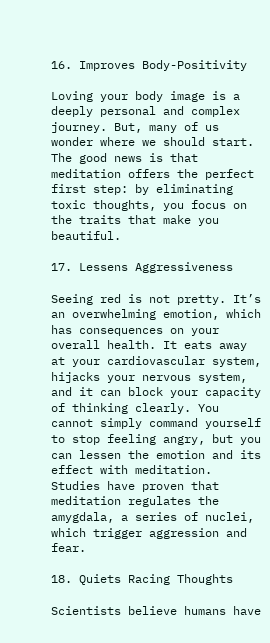16. Improves Body-Positivity

Loving your body image is a deeply personal and complex journey. But, many of us wonder where we should start. The good news is that meditation offers the perfect first step: by eliminating toxic thoughts, you focus on the traits that make you beautiful.

17. Lessens Aggressiveness

Seeing red is not pretty. It’s an overwhelming emotion, which has consequences on your overall health. It eats away at your cardiovascular system, hijacks your nervous system, and it can block your capacity of thinking clearly. You cannot simply command yourself to stop feeling angry, but you can lessen the emotion and its effect with meditation. Studies have proven that meditation regulates the amygdala, a series of nuclei, which trigger aggression and fear.

18. Quiets Racing Thoughts

Scientists believe humans have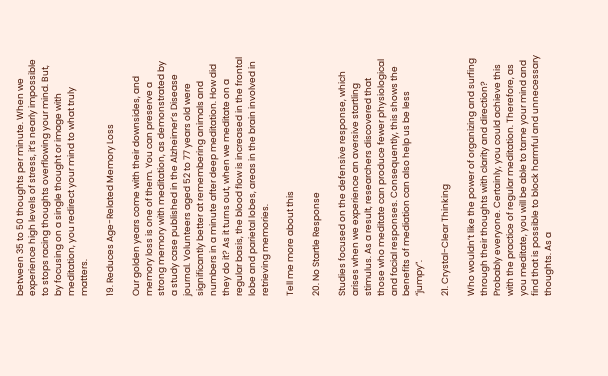between 35 to 50 thoughts per minute. When we experience high levels of stress, it’s nearly impossible to stops racing thoughts overflowing your mind. But, by focusing on a single thought or image with meditation, you redirect your mind to what truly matters.

19. Reduces Age-Related Memory Loss

Our golden years come with their downsides, and memory loss is one of them. You can preserve a strong memory with meditation, as demonstrated by a study case published in the Alzheimer’s Disease journal. Volunteers aged 52 to 77 years old were significantly better at remembering animals and numbers in a minute after deep meditation. How did they do it? As it turns out, when we meditate on a regular basis, the blood flow is increased in the frontal lobe and parietal lobes, areas in the brain involved in retrieving memories.

Tell me more about this

20. No Startle Response

Studies focused on the defensive response, which arises when we experience an aversive startling stimulus. As a result, researchers discovered that those who meditate can produce fewer physiological and facial responses. Consequently, this shows the benefits of mediation can also help us be less “jumpy”.

21. Crystal-Clear Thinking

Who wouldn’t like the power of organizing and surfing through their thoughts with clarity and direction? Probably everyone. Certainly, you could achieve this with the practice of regular meditation. Therefore, as you meditate, you will be able to tame your mind and find that is possible to block harmful and unnecessary thoughts. As a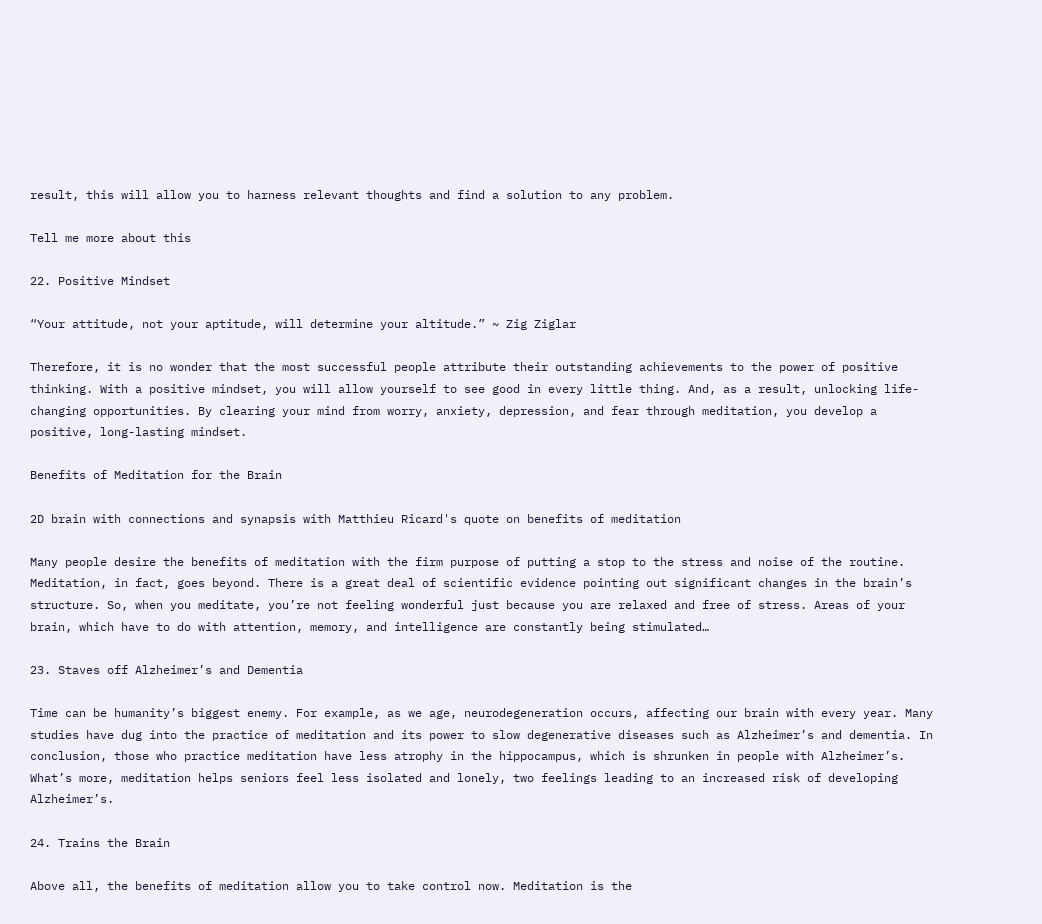result, this will allow you to harness relevant thoughts and find a solution to any problem.

Tell me more about this

22. Positive Mindset

“Your attitude, not your aptitude, will determine your altitude.” ~ Zig Ziglar

Therefore, it is no wonder that the most successful people attribute their outstanding achievements to the power of positive thinking. With a positive mindset, you will allow yourself to see good in every little thing. And, as a result, unlocking life-changing opportunities. By clearing your mind from worry, anxiety, depression, and fear through meditation, you develop a positive, long-lasting mindset.

Benefits of Meditation for the Brain

2D brain with connections and synapsis with Matthieu Ricard's quote on benefits of meditation

Many people desire the benefits of meditation with the firm purpose of putting a stop to the stress and noise of the routine. Meditation, in fact, goes beyond. There is a great deal of scientific evidence pointing out significant changes in the brain’s structure. So, when you meditate, you’re not feeling wonderful just because you are relaxed and free of stress. Areas of your brain, which have to do with attention, memory, and intelligence are constantly being stimulated…

23. Staves off Alzheimer’s and Dementia

Time can be humanity’s biggest enemy. For example, as we age, neurodegeneration occurs, affecting our brain with every year. Many studies have dug into the practice of meditation and its power to slow degenerative diseases such as Alzheimer’s and dementia. In conclusion, those who practice meditation have less atrophy in the hippocampus, which is shrunken in people with Alzheimer’s. What’s more, meditation helps seniors feel less isolated and lonely, two feelings leading to an increased risk of developing Alzheimer’s.

24. Trains the Brain

Above all, the benefits of meditation allow you to take control now. Meditation is the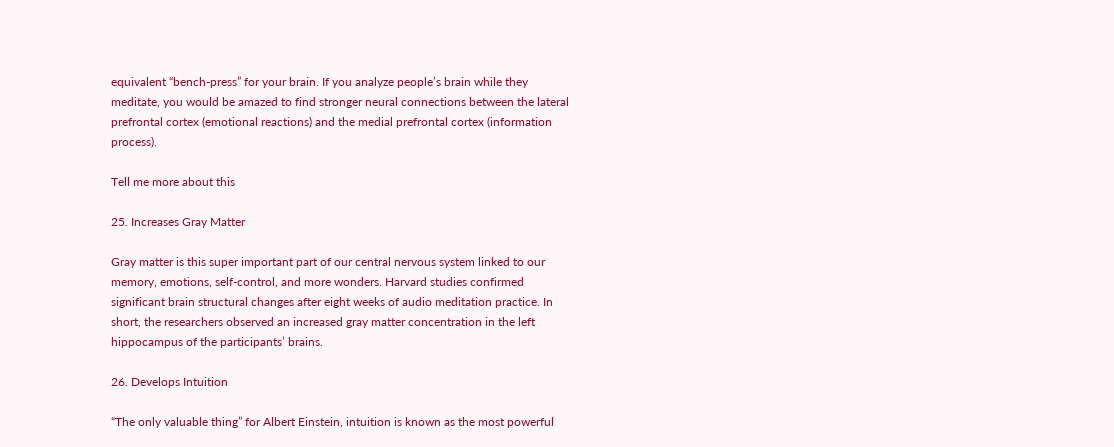equivalent “bench-press” for your brain. If you analyze people’s brain while they meditate, you would be amazed to find stronger neural connections between the lateral prefrontal cortex (emotional reactions) and the medial prefrontal cortex (information process).

Tell me more about this

25. Increases Gray Matter

Gray matter is this super important part of our central nervous system linked to our memory, emotions, self-control, and more wonders. Harvard studies confirmed significant brain structural changes after eight weeks of audio meditation practice. In short, the researchers observed an increased gray matter concentration in the left hippocampus of the participants’ brains.

26. Develops Intuition

“The only valuable thing” for Albert Einstein, intuition is known as the most powerful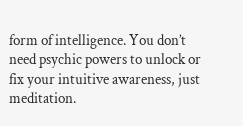form of intelligence. You don’t need psychic powers to unlock or fix your intuitive awareness, just meditation.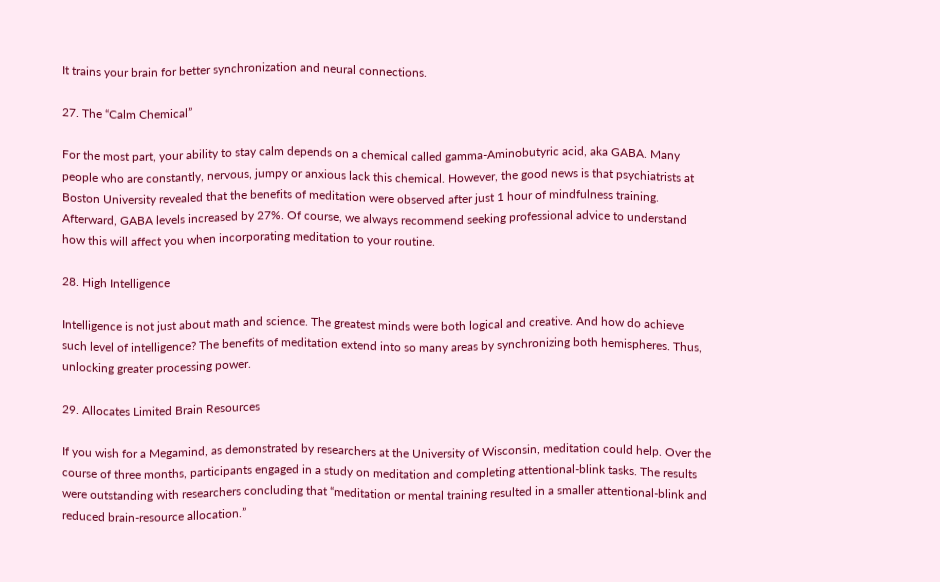It trains your brain for better synchronization and neural connections.

27. The “Calm Chemical”

For the most part, your ability to stay calm depends on a chemical called gamma-Aminobutyric acid, aka GABA. Many people who are constantly, nervous, jumpy or anxious lack this chemical. However, the good news is that psychiatrists at Boston University revealed that the benefits of meditation were observed after just 1 hour of mindfulness training. Afterward, GABA levels increased by 27%. Of course, we always recommend seeking professional advice to understand how this will affect you when incorporating meditation to your routine.

28. High Intelligence

Intelligence is not just about math and science. The greatest minds were both logical and creative. And how do achieve such level of intelligence? The benefits of meditation extend into so many areas by synchronizing both hemispheres. Thus, unlocking greater processing power.

29. Allocates Limited Brain Resources

If you wish for a Megamind, as demonstrated by researchers at the University of Wisconsin, meditation could help. Over the course of three months, participants engaged in a study on meditation and completing attentional-blink tasks. The results were outstanding with researchers concluding that “meditation or mental training resulted in a smaller attentional-blink and reduced brain-resource allocation.”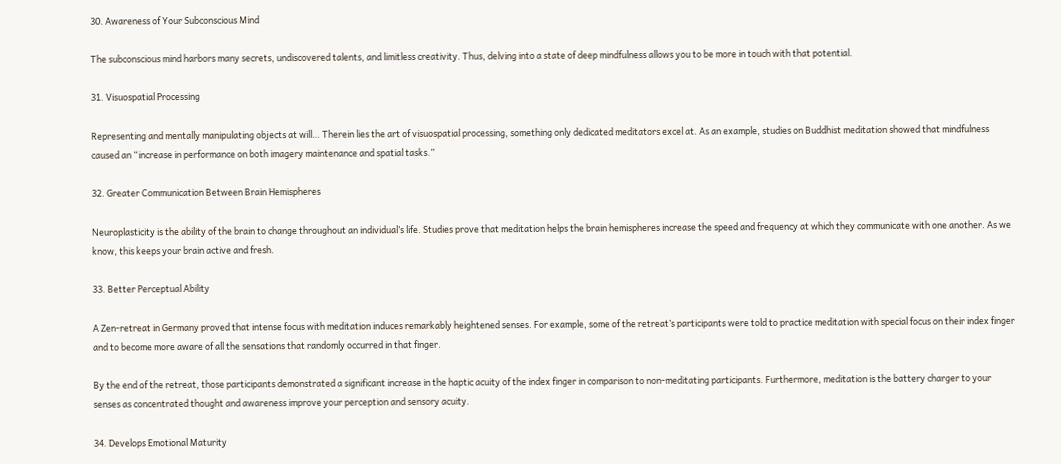30. Awareness of Your Subconscious Mind

The subconscious mind harbors many secrets, undiscovered talents, and limitless creativity. Thus, delving into a state of deep mindfulness allows you to be more in touch with that potential.

31. Visuospatial Processing

Representing and mentally manipulating objects at will… Therein lies the art of visuospatial processing, something only dedicated meditators excel at. As an example, studies on Buddhist meditation showed that mindfulness caused an “increase in performance on both imagery maintenance and spatial tasks.”

32. Greater Communication Between Brain Hemispheres

Neuroplasticity is the ability of the brain to change throughout an individual’s life. Studies prove that meditation helps the brain hemispheres increase the speed and frequency at which they communicate with one another. As we know, this keeps your brain active and fresh.

33. Better Perceptual Ability

A Zen-retreat in Germany proved that intense focus with meditation induces remarkably heightened senses. For example, some of the retreat’s participants were told to practice meditation with special focus on their index finger and to become more aware of all the sensations that randomly occurred in that finger.

By the end of the retreat, those participants demonstrated a significant increase in the haptic acuity of the index finger in comparison to non-meditating participants. Furthermore, meditation is the battery charger to your senses as concentrated thought and awareness improve your perception and sensory acuity.

34. Develops Emotional Maturity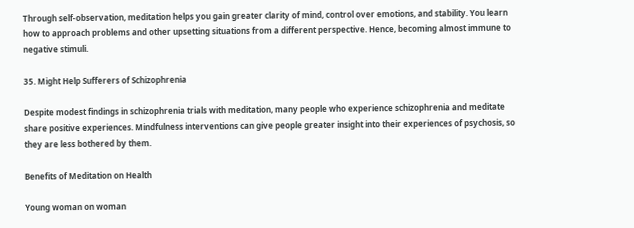Through self-observation, meditation helps you gain greater clarity of mind, control over emotions, and stability. You learn how to approach problems and other upsetting situations from a different perspective. Hence, becoming almost immune to negative stimuli.

35. Might Help Sufferers of Schizophrenia

Despite modest findings in schizophrenia trials with meditation, many people who experience schizophrenia and meditate share positive experiences. Mindfulness interventions can give people greater insight into their experiences of psychosis, so they are less bothered by them.

Benefits of Meditation on Health

Young woman on woman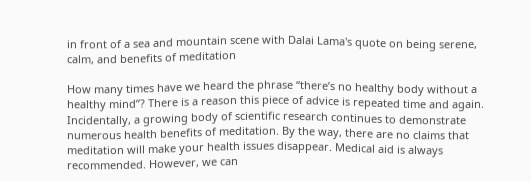in front of a sea and mountain scene with Dalai Lama's quote on being serene, calm, and benefits of meditation

How many times have we heard the phrase “there’s no healthy body without a healthy mind”? There is a reason this piece of advice is repeated time and again. Incidentally, a growing body of scientific research continues to demonstrate numerous health benefits of meditation. By the way, there are no claims that meditation will make your health issues disappear. Medical aid is always recommended. However, we can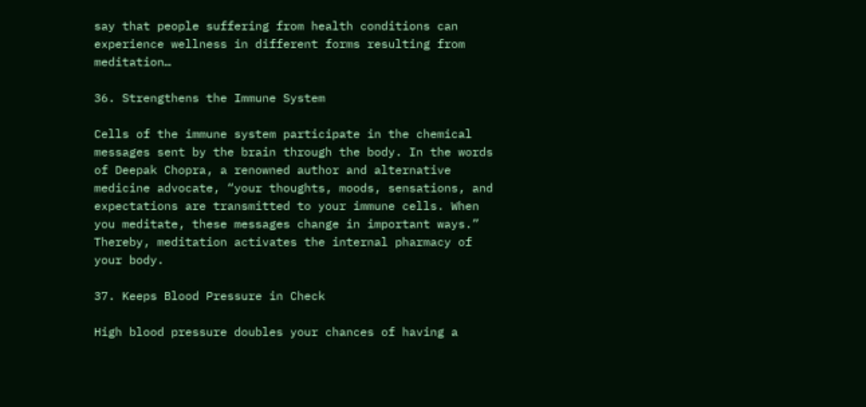say that people suffering from health conditions can experience wellness in different forms resulting from meditation…

36. Strengthens the Immune System

Cells of the immune system participate in the chemical messages sent by the brain through the body. In the words of Deepak Chopra, a renowned author and alternative medicine advocate, “your thoughts, moods, sensations, and expectations are transmitted to your immune cells. When you meditate, these messages change in important ways.” Thereby, meditation activates the internal pharmacy of your body.

37. Keeps Blood Pressure in Check

High blood pressure doubles your chances of having a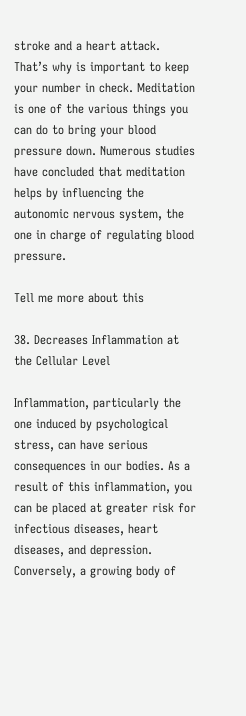stroke and a heart attack. That’s why is important to keep your number in check. Meditation is one of the various things you can do to bring your blood pressure down. Numerous studies have concluded that meditation helps by influencing the autonomic nervous system, the one in charge of regulating blood pressure.

Tell me more about this

38. Decreases Inflammation at the Cellular Level

Inflammation, particularly the one induced by psychological stress, can have serious consequences in our bodies. As a result of this inflammation, you can be placed at greater risk for infectious diseases, heart diseases, and depression. Conversely, a growing body of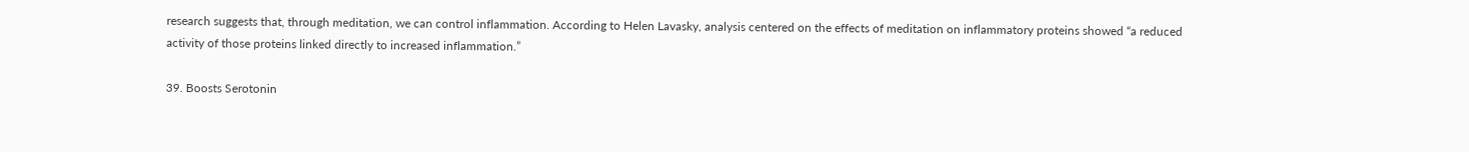research suggests that, through meditation, we can control inflammation. According to Helen Lavasky, analysis centered on the effects of meditation on inflammatory proteins showed “a reduced activity of those proteins linked directly to increased inflammation.”

39. Boosts Serotonin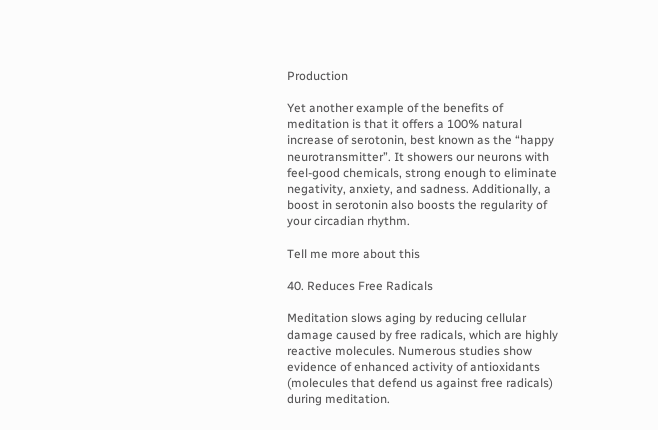Production

Yet another example of the benefits of meditation is that it offers a 100% natural increase of serotonin, best known as the “happy neurotransmitter”. It showers our neurons with feel-good chemicals, strong enough to eliminate negativity, anxiety, and sadness. Additionally, a boost in serotonin also boosts the regularity of your circadian rhythm.

Tell me more about this

40. Reduces Free Radicals

Meditation slows aging by reducing cellular damage caused by free radicals, which are highly reactive molecules. Numerous studies show evidence of enhanced activity of antioxidants (molecules that defend us against free radicals) during meditation.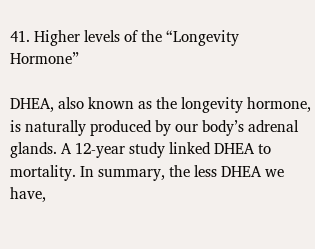41. Higher levels of the “Longevity Hormone”

DHEA, also known as the longevity hormone, is naturally produced by our body’s adrenal glands. A 12-year study linked DHEA to mortality. In summary, the less DHEA we have,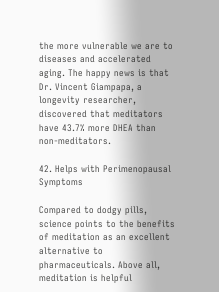the more vulnerable we are to diseases and accelerated aging. The happy news is that Dr. Vincent Giampapa, a longevity researcher, discovered that meditators have 43.7% more DHEA than non-meditators.

42. Helps with Perimenopausal Symptoms

Compared to dodgy pills, science points to the benefits of meditation as an excellent alternative to pharmaceuticals. Above all, meditation is helpful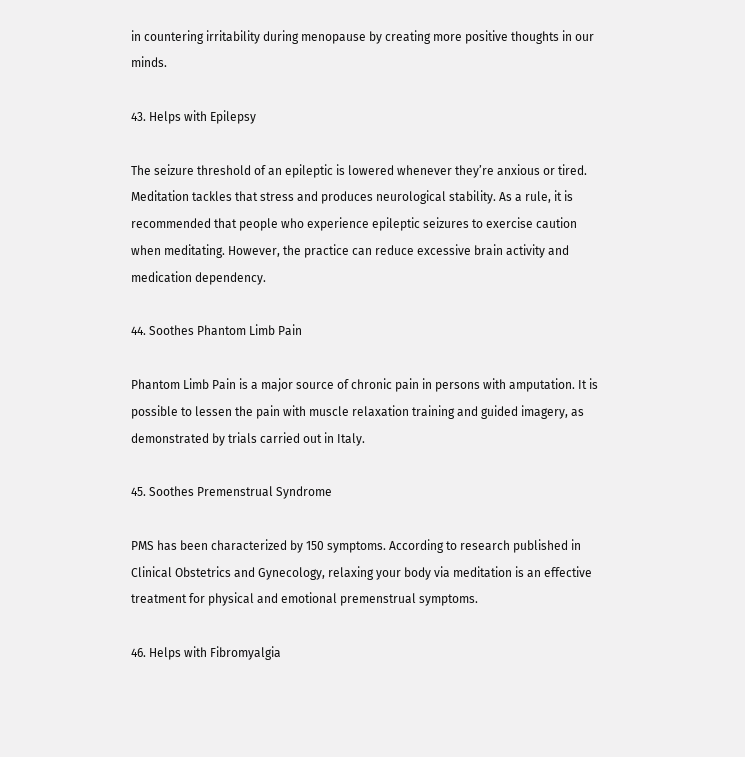in countering irritability during menopause by creating more positive thoughts in our minds.

43. Helps with Epilepsy

The seizure threshold of an epileptic is lowered whenever they’re anxious or tired. Meditation tackles that stress and produces neurological stability. As a rule, it is recommended that people who experience epileptic seizures to exercise caution when meditating. However, the practice can reduce excessive brain activity and medication dependency.

44. Soothes Phantom Limb Pain

Phantom Limb Pain is a major source of chronic pain in persons with amputation. It is possible to lessen the pain with muscle relaxation training and guided imagery, as demonstrated by trials carried out in Italy.

45. Soothes Premenstrual Syndrome

PMS has been characterized by 150 symptoms. According to research published in Clinical Obstetrics and Gynecology, relaxing your body via meditation is an effective treatment for physical and emotional premenstrual symptoms.

46. Helps with Fibromyalgia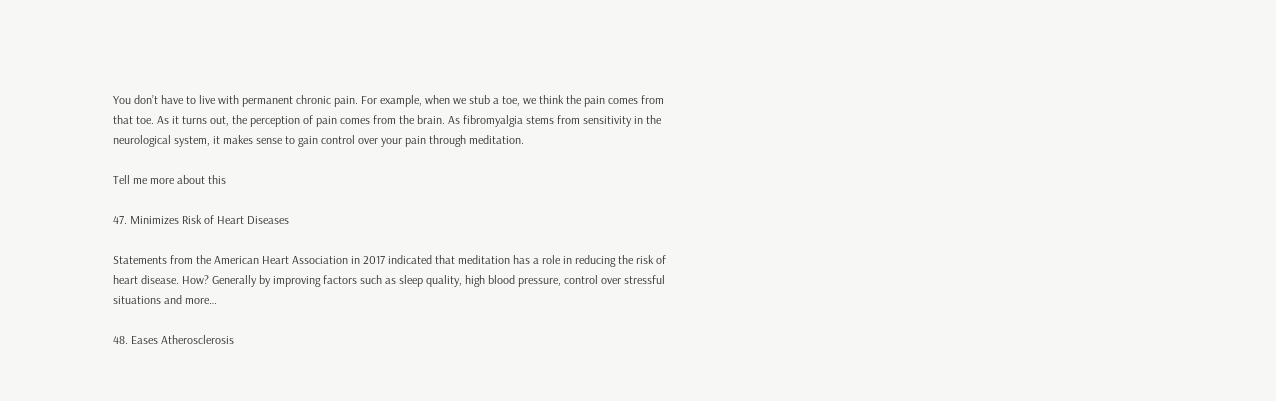You don’t have to live with permanent chronic pain. For example, when we stub a toe, we think the pain comes from that toe. As it turns out, the perception of pain comes from the brain. As fibromyalgia stems from sensitivity in the neurological system, it makes sense to gain control over your pain through meditation.

Tell me more about this

47. Minimizes Risk of Heart Diseases

Statements from the American Heart Association in 2017 indicated that meditation has a role in reducing the risk of heart disease. How? Generally by improving factors such as sleep quality, high blood pressure, control over stressful situations and more…

48. Eases Atherosclerosis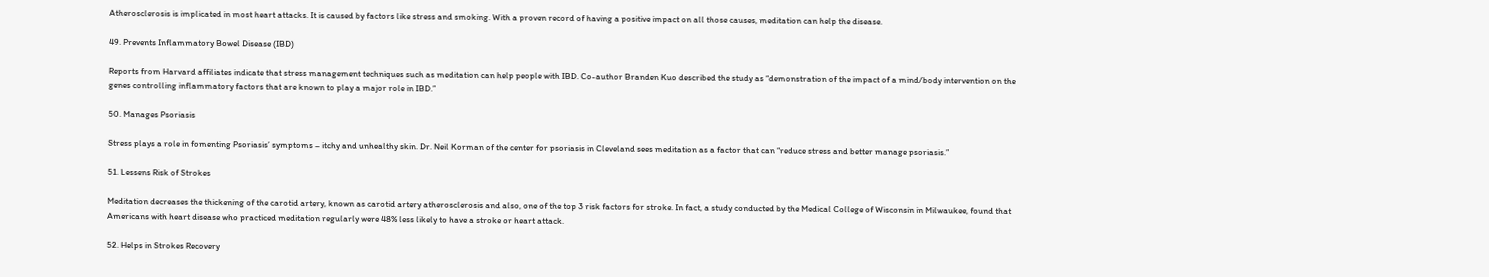Atherosclerosis is implicated in most heart attacks. It is caused by factors like stress and smoking. With a proven record of having a positive impact on all those causes, meditation can help the disease.

49. Prevents Inflammatory Bowel Disease (IBD)

Reports from Harvard affiliates indicate that stress management techniques such as meditation can help people with IBD. Co-author Branden Kuo described the study as “demonstration of the impact of a mind/body intervention on the genes controlling inflammatory factors that are known to play a major role in IBD.”

50. Manages Psoriasis

Stress plays a role in fomenting Psoriasis’ symptoms – itchy and unhealthy skin. Dr. Neil Korman of the center for psoriasis in Cleveland sees meditation as a factor that can “reduce stress and better manage psoriasis.”

51. Lessens Risk of Strokes

Meditation decreases the thickening of the carotid artery, known as carotid artery atherosclerosis and also, one of the top 3 risk factors for stroke. In fact, a study conducted by the Medical College of Wisconsin in Milwaukee, found that Americans with heart disease who practiced meditation regularly were 48% less likely to have a stroke or heart attack.

52. Helps in Strokes Recovery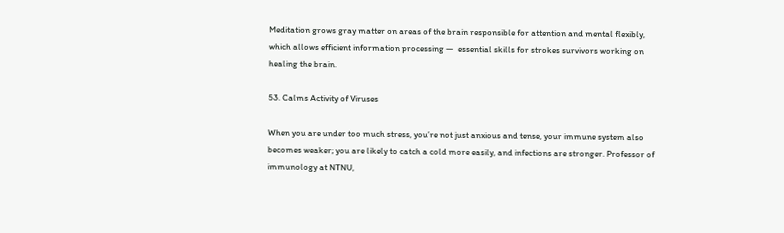Meditation grows gray matter on areas of the brain responsible for attention and mental flexibly, which allows efficient information processing —  essential skills for strokes survivors working on healing the brain.

53. Calms Activity of Viruses

When you are under too much stress, you’re not just anxious and tense, your immune system also becomes weaker; you are likely to catch a cold more easily, and infections are stronger. Professor of immunology at NTNU,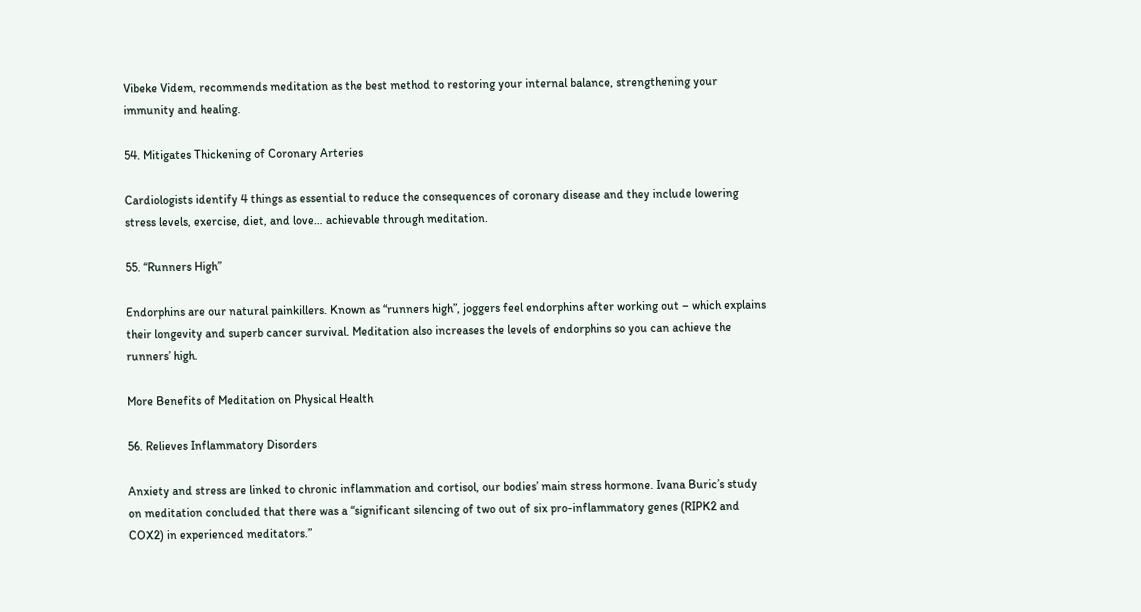Vibeke Videm, recommends meditation as the best method to restoring your internal balance, strengthening your immunity and healing.

54. Mitigates Thickening of Coronary Arteries

Cardiologists identify 4 things as essential to reduce the consequences of coronary disease and they include lowering stress levels, exercise, diet, and love… achievable through meditation.

55. “Runners High”

Endorphins are our natural painkillers. Known as “runners high”, joggers feel endorphins after working out – which explains their longevity and superb cancer survival. Meditation also increases the levels of endorphins so you can achieve the runners’ high.

More Benefits of Meditation on Physical Health

56. Relieves Inflammatory Disorders

Anxiety and stress are linked to chronic inflammation and cortisol, our bodies’ main stress hormone. Ivana Buric’s study on meditation concluded that there was a “significant silencing of two out of six pro-inflammatory genes (RIPK2 and COX2) in experienced meditators.”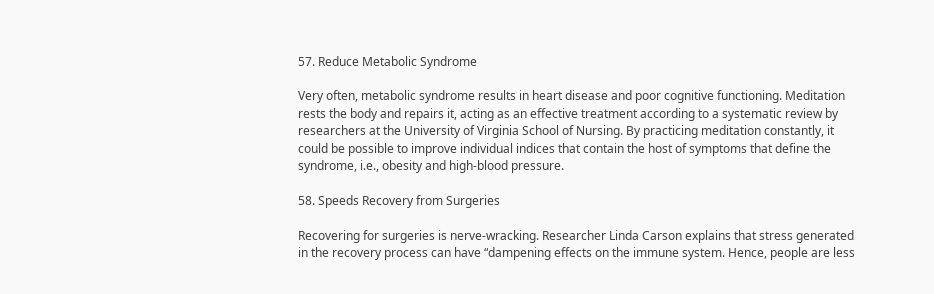57. Reduce Metabolic Syndrome

Very often, metabolic syndrome results in heart disease and poor cognitive functioning. Meditation rests the body and repairs it, acting as an effective treatment according to a systematic review by researchers at the University of Virginia School of Nursing. By practicing meditation constantly, it could be possible to improve individual indices that contain the host of symptoms that define the syndrome, i.e., obesity and high-blood pressure.

58. Speeds Recovery from Surgeries

Recovering for surgeries is nerve-wracking. Researcher Linda Carson explains that stress generated in the recovery process can have “dampening effects on the immune system. Hence, people are less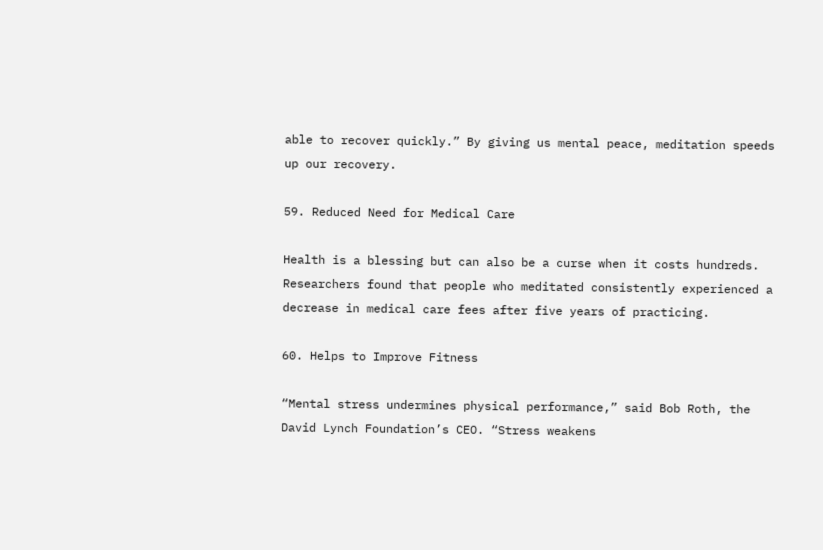able to recover quickly.” By giving us mental peace, meditation speeds up our recovery.

59. Reduced Need for Medical Care

Health is a blessing but can also be a curse when it costs hundreds. Researchers found that people who meditated consistently experienced a decrease in medical care fees after five years of practicing.

60. Helps to Improve Fitness

“Mental stress undermines physical performance,” said Bob Roth, the David Lynch Foundation’s CEO. “Stress weakens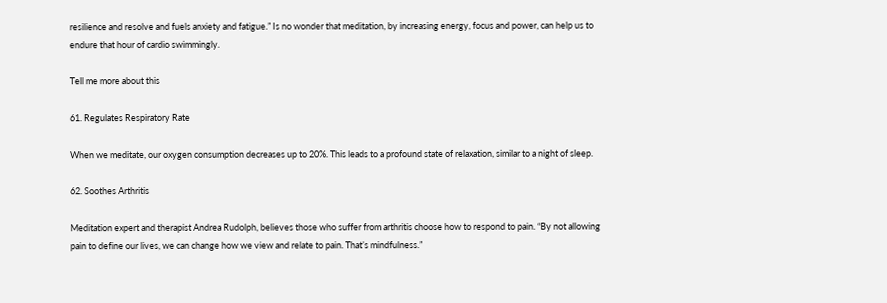resilience and resolve and fuels anxiety and fatigue.” Is no wonder that meditation, by increasing energy, focus and power, can help us to endure that hour of cardio swimmingly.

Tell me more about this

61. Regulates Respiratory Rate

When we meditate, our oxygen consumption decreases up to 20%. This leads to a profound state of relaxation, similar to a night of sleep.

62. Soothes Arthritis

Meditation expert and therapist Andrea Rudolph, believes those who suffer from arthritis choose how to respond to pain. “By not allowing pain to define our lives, we can change how we view and relate to pain. That’s mindfulness.”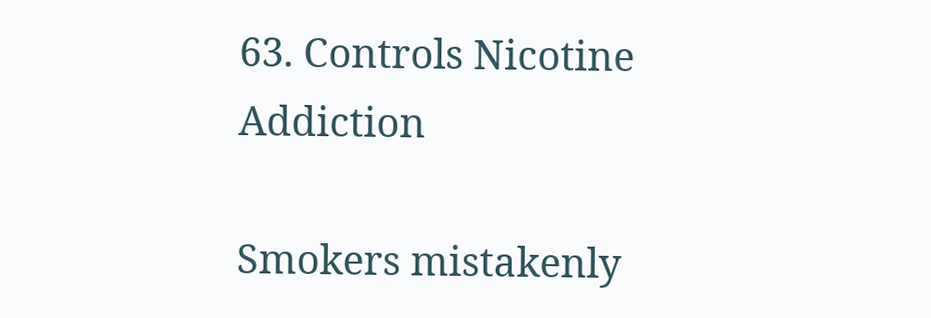63. Controls Nicotine Addiction

Smokers mistakenly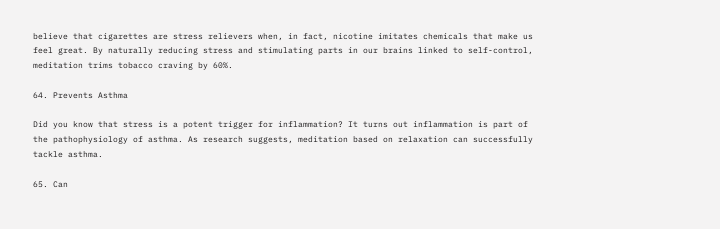believe that cigarettes are stress relievers when, in fact, nicotine imitates chemicals that make us feel great. By naturally reducing stress and stimulating parts in our brains linked to self-control, meditation trims tobacco craving by 60%.

64. Prevents Asthma

Did you know that stress is a potent trigger for inflammation? It turns out inflammation is part of the pathophysiology of asthma. As research suggests, meditation based on relaxation can successfully tackle asthma.

65. Can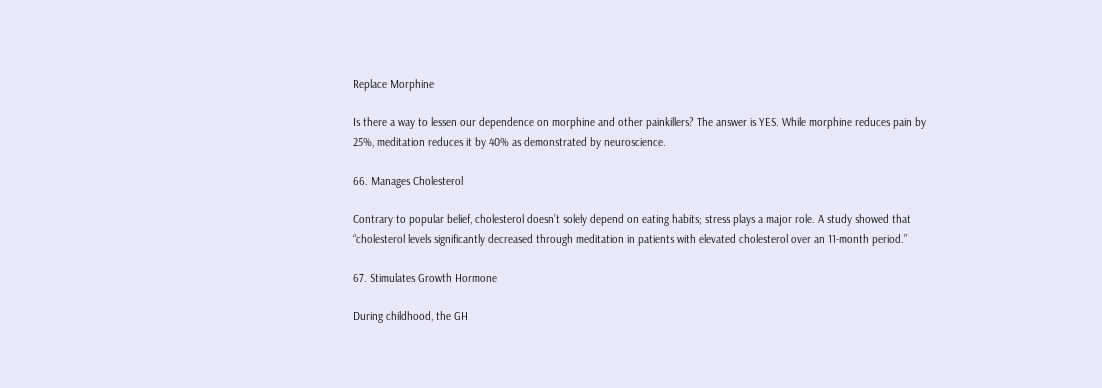Replace Morphine

Is there a way to lessen our dependence on morphine and other painkillers? The answer is YES. While morphine reduces pain by 25%, meditation reduces it by 40% as demonstrated by neuroscience.

66. Manages Cholesterol

Contrary to popular belief, cholesterol doesn’t solely depend on eating habits; stress plays a major role. A study showed that “cholesterol levels significantly decreased through meditation in patients with elevated cholesterol over an 11-month period.”

67. Stimulates Growth Hormone

During childhood, the GH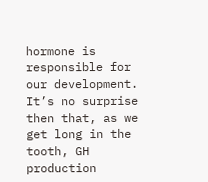hormone is responsible for our development. It’s no surprise then that, as we get long in the tooth, GH production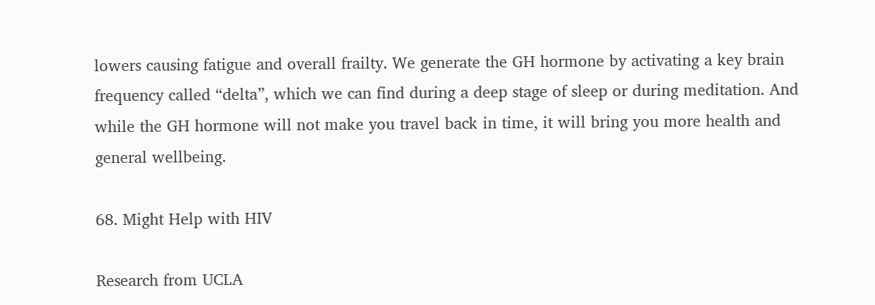lowers causing fatigue and overall frailty. We generate the GH hormone by activating a key brain frequency called “delta”, which we can find during a deep stage of sleep or during meditation. And while the GH hormone will not make you travel back in time, it will bring you more health and general wellbeing.

68. Might Help with HIV

Research from UCLA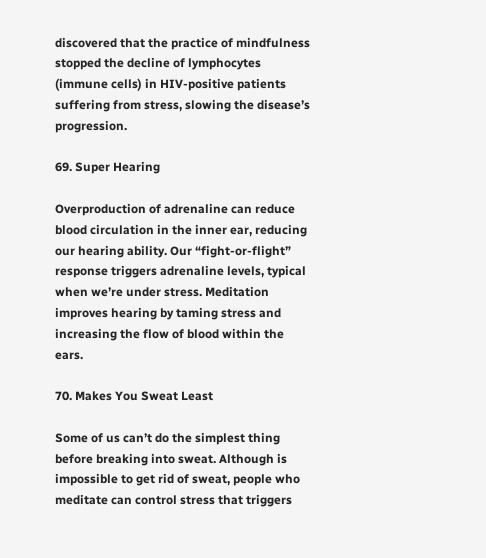discovered that the practice of mindfulness stopped the decline of lymphocytes (immune cells) in HIV-positive patients suffering from stress, slowing the disease’s progression.

69. Super Hearing

Overproduction of adrenaline can reduce blood circulation in the inner ear, reducing our hearing ability. Our “fight-or-flight” response triggers adrenaline levels, typical when we’re under stress. Meditation improves hearing by taming stress and increasing the flow of blood within the ears.

70. Makes You Sweat Least

Some of us can’t do the simplest thing before breaking into sweat. Although is impossible to get rid of sweat, people who meditate can control stress that triggers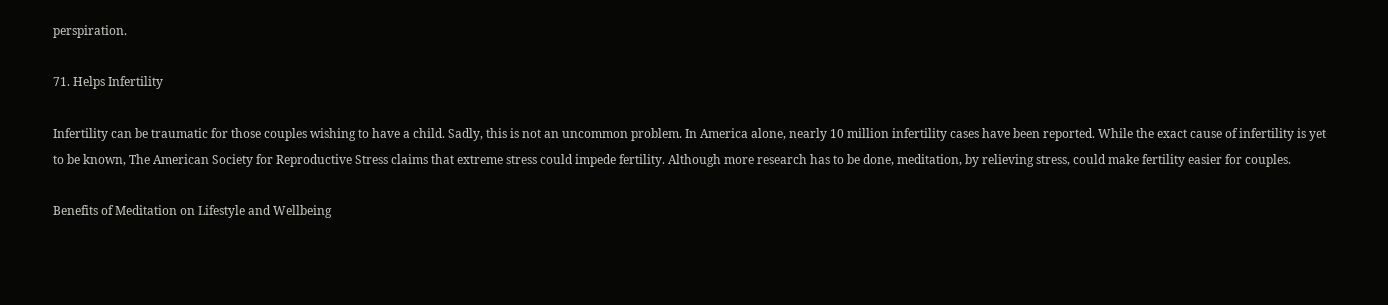perspiration.

71. Helps Infertility

Infertility can be traumatic for those couples wishing to have a child. Sadly, this is not an uncommon problem. In America alone, nearly 10 million infertility cases have been reported. While the exact cause of infertility is yet to be known, The American Society for Reproductive Stress claims that extreme stress could impede fertility. Although more research has to be done, meditation, by relieving stress, could make fertility easier for couples.

Benefits of Meditation on Lifestyle and Wellbeing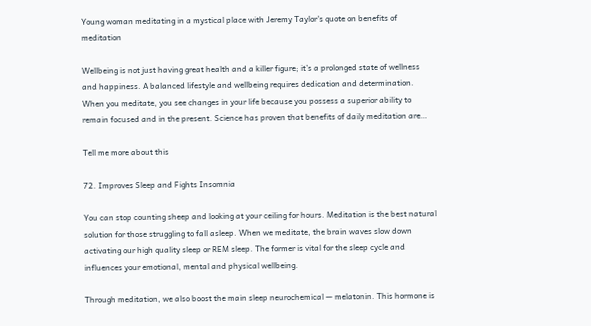Young woman meditating in a mystical place with Jeremy Taylor's quote on benefits of meditation

Wellbeing is not just having great health and a killer figure; it’s a prolonged state of wellness and happiness. A balanced lifestyle and wellbeing requires dedication and determination. When you meditate, you see changes in your life because you possess a superior ability to remain focused and in the present. Science has proven that benefits of daily meditation are…

Tell me more about this

72. Improves Sleep and Fights Insomnia

You can stop counting sheep and looking at your ceiling for hours. Meditation is the best natural solution for those struggling to fall asleep. When we meditate, the brain waves slow down activating our high quality sleep or REM sleep. The former is vital for the sleep cycle and influences your emotional, mental and physical wellbeing.

Through meditation, we also boost the main sleep neurochemical — melatonin. This hormone is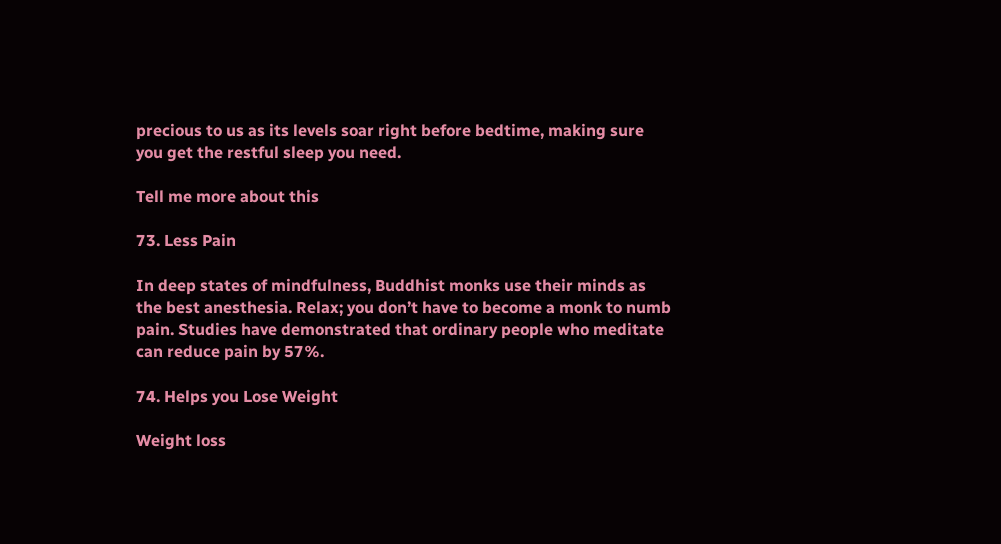precious to us as its levels soar right before bedtime, making sure you get the restful sleep you need.

Tell me more about this

73. Less Pain

In deep states of mindfulness, Buddhist monks use their minds as the best anesthesia. Relax; you don’t have to become a monk to numb pain. Studies have demonstrated that ordinary people who meditate can reduce pain by 57%.

74. Helps you Lose Weight

Weight loss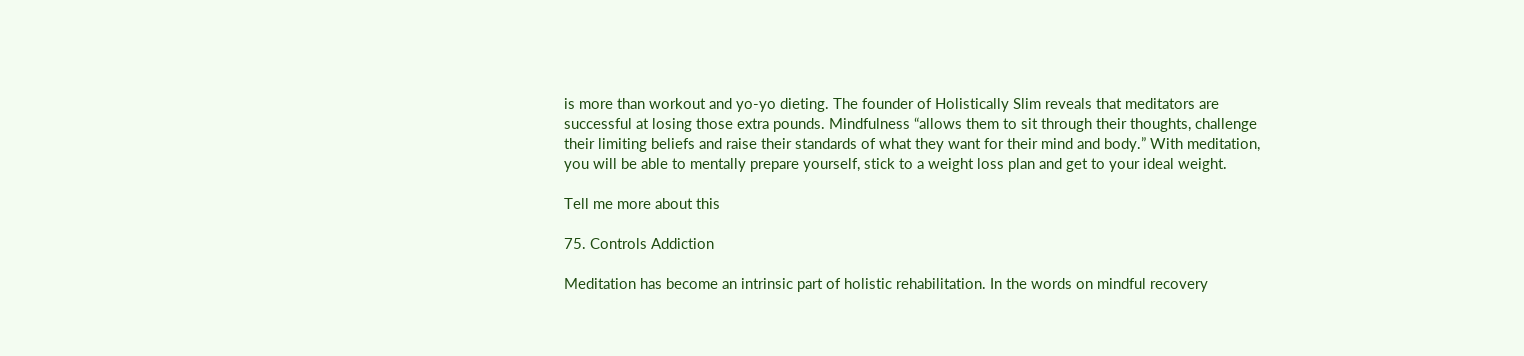is more than workout and yo-yo dieting. The founder of Holistically Slim reveals that meditators are successful at losing those extra pounds. Mindfulness “allows them to sit through their thoughts, challenge their limiting beliefs and raise their standards of what they want for their mind and body.” With meditation, you will be able to mentally prepare yourself, stick to a weight loss plan and get to your ideal weight.

Tell me more about this

75. Controls Addiction

Meditation has become an intrinsic part of holistic rehabilitation. In the words on mindful recovery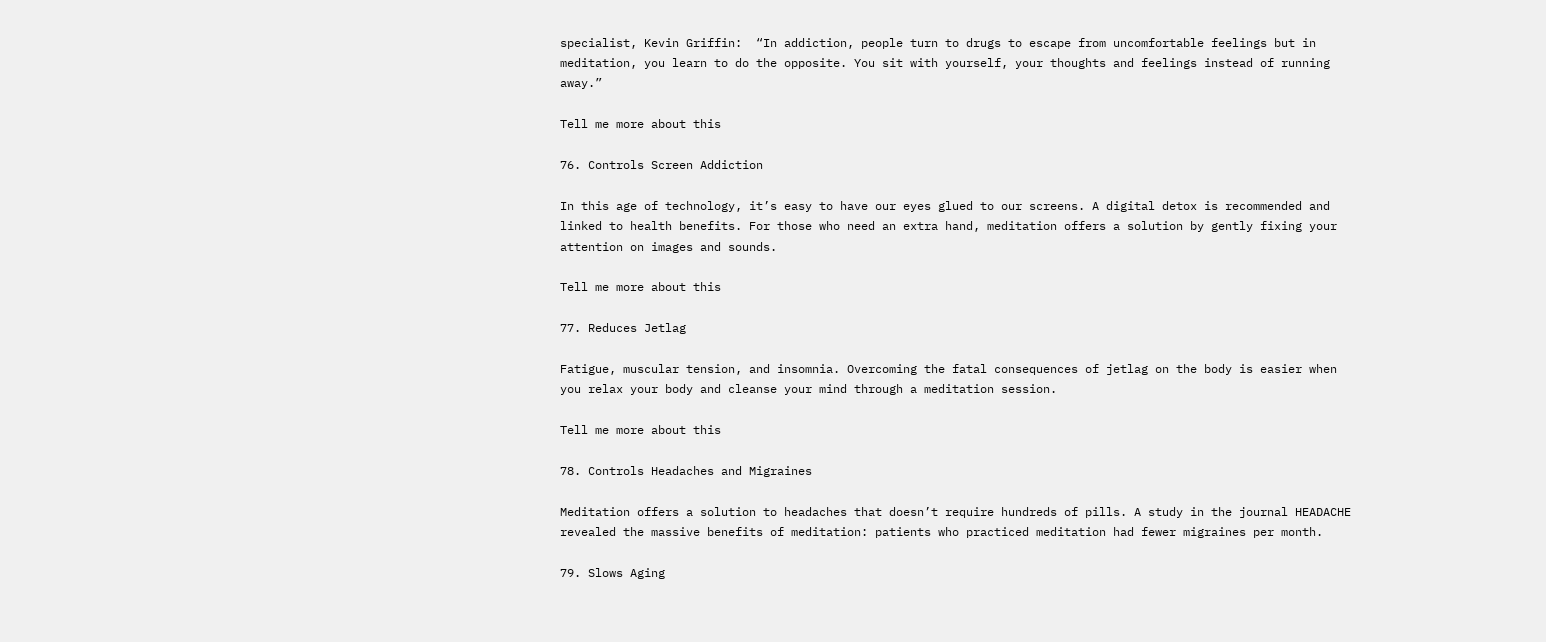specialist, Kevin Griffin:  “In addiction, people turn to drugs to escape from uncomfortable feelings but in meditation, you learn to do the opposite. You sit with yourself, your thoughts and feelings instead of running away.”

Tell me more about this

76. Controls Screen Addiction

In this age of technology, it’s easy to have our eyes glued to our screens. A digital detox is recommended and linked to health benefits. For those who need an extra hand, meditation offers a solution by gently fixing your attention on images and sounds.

Tell me more about this

77. Reduces Jetlag

Fatigue, muscular tension, and insomnia. Overcoming the fatal consequences of jetlag on the body is easier when you relax your body and cleanse your mind through a meditation session.

Tell me more about this

78. Controls Headaches and Migraines

Meditation offers a solution to headaches that doesn’t require hundreds of pills. A study in the journal HEADACHE revealed the massive benefits of meditation: patients who practiced meditation had fewer migraines per month.

79. Slows Aging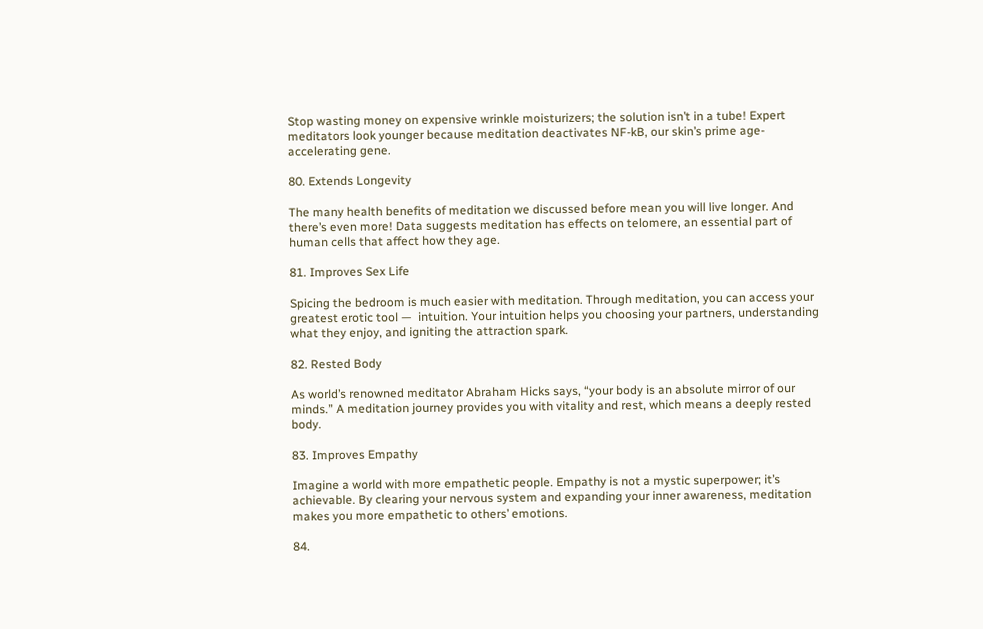Stop wasting money on expensive wrinkle moisturizers; the solution isn’t in a tube! Expert meditators look younger because meditation deactivates NF-kB, our skin’s prime age-accelerating gene.

80. Extends Longevity

The many health benefits of meditation we discussed before mean you will live longer. And there’s even more! Data suggests meditation has effects on telomere, an essential part of human cells that affect how they age.

81. Improves Sex Life

Spicing the bedroom is much easier with meditation. Through meditation, you can access your greatest erotic tool —  intuition. Your intuition helps you choosing your partners, understanding what they enjoy, and igniting the attraction spark.

82. Rested Body

As world’s renowned meditator Abraham Hicks says, “your body is an absolute mirror of our minds.” A meditation journey provides you with vitality and rest, which means a deeply rested body.

83. Improves Empathy

Imagine a world with more empathetic people. Empathy is not a mystic superpower; it’s achievable. By clearing your nervous system and expanding your inner awareness, meditation makes you more empathetic to others’ emotions.

84.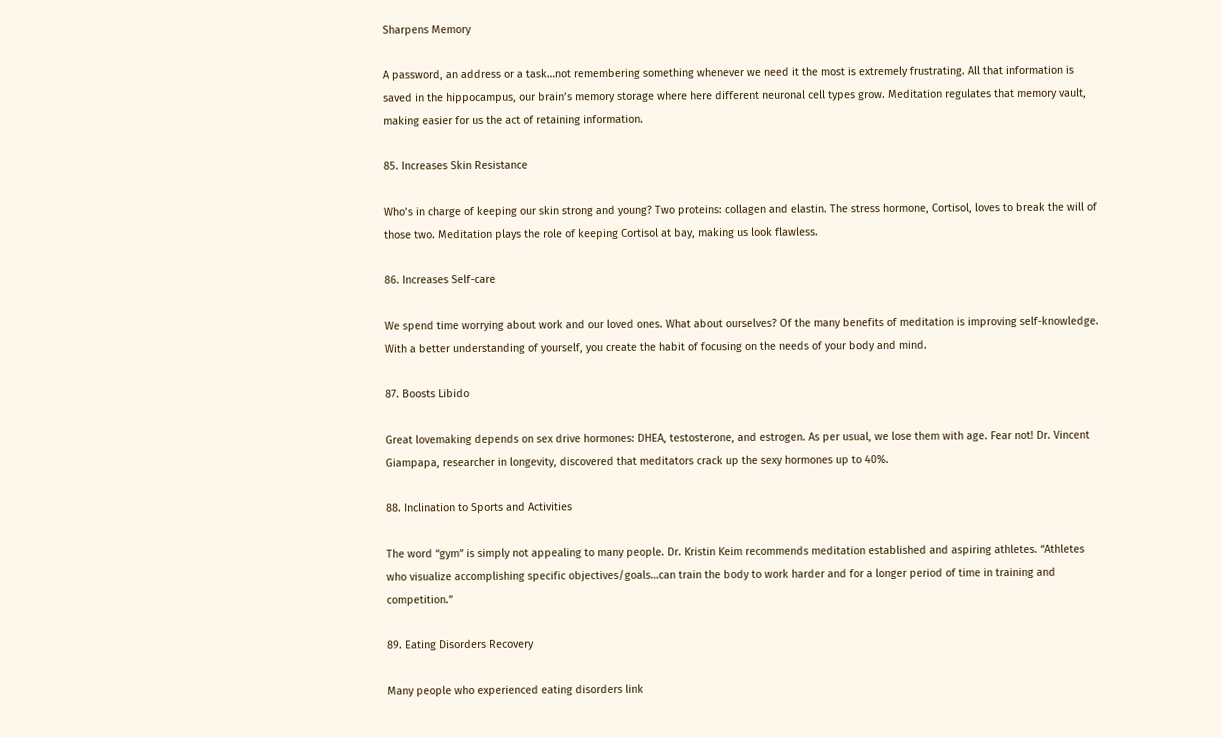Sharpens Memory

A password, an address or a task…not remembering something whenever we need it the most is extremely frustrating. All that information is saved in the hippocampus, our brain’s memory storage where here different neuronal cell types grow. Meditation regulates that memory vault, making easier for us the act of retaining information.

85. Increases Skin Resistance

Who’s in charge of keeping our skin strong and young? Two proteins: collagen and elastin. The stress hormone, Cortisol, loves to break the will of those two. Meditation plays the role of keeping Cortisol at bay, making us look flawless.

86. Increases Self-care

We spend time worrying about work and our loved ones. What about ourselves? Of the many benefits of meditation is improving self-knowledge. With a better understanding of yourself, you create the habit of focusing on the needs of your body and mind.

87. Boosts Libido

Great lovemaking depends on sex drive hormones: DHEA, testosterone, and estrogen. As per usual, we lose them with age. Fear not! Dr. Vincent Giampapa, researcher in longevity, discovered that meditators crack up the sexy hormones up to 40%.

88. Inclination to Sports and Activities

The word “gym” is simply not appealing to many people. Dr. Kristin Keim recommends meditation established and aspiring athletes. “Athletes who visualize accomplishing specific objectives/goals…can train the body to work harder and for a longer period of time in training and competition.”

89. Eating Disorders Recovery

Many people who experienced eating disorders link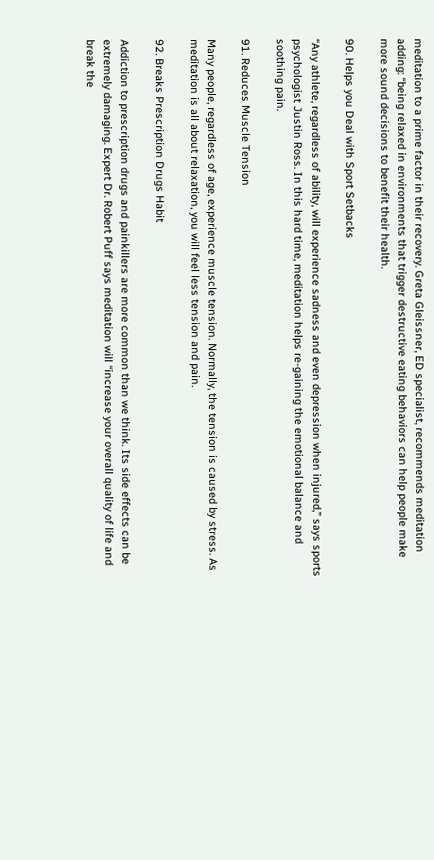meditation to a prime factor in their recovery. Greta Gleissner, ED specialist, recommends meditation adding: “being relaxed in environments that trigger destructive eating behaviors can help people make more sound decisions to benefit their health.

90. Helps you Deal with Sport Setbacks

“Any athlete, regardless of ability, will experience sadness and even depression when injured,” says sports psychologist Justin Ross. In this hard time, meditation helps re-gaining the emotional balance and soothing pain.

91. Reduces Muscle Tension

Many people, regardless of age, experience muscle tension. Normally, the tension is caused by stress. As meditation is all about relaxation, you will feel less tension and pain.

92. Breaks Prescription Drugs Habit

Addiction to prescription drugs and painkillers are more common than we think. Its side effects can be extremely damaging. Expert Dr. Robert Puff says meditation will “increase your overall quality of life and break the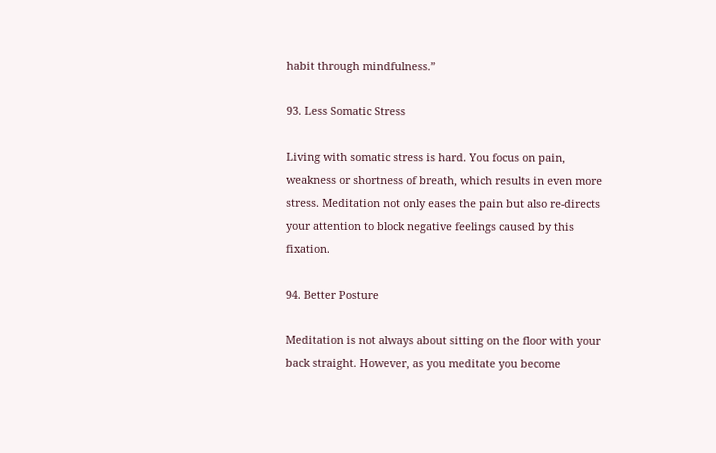habit through mindfulness.”

93. Less Somatic Stress

Living with somatic stress is hard. You focus on pain, weakness or shortness of breath, which results in even more stress. Meditation not only eases the pain but also re-directs your attention to block negative feelings caused by this fixation.

94. Better Posture

Meditation is not always about sitting on the floor with your back straight. However, as you meditate you become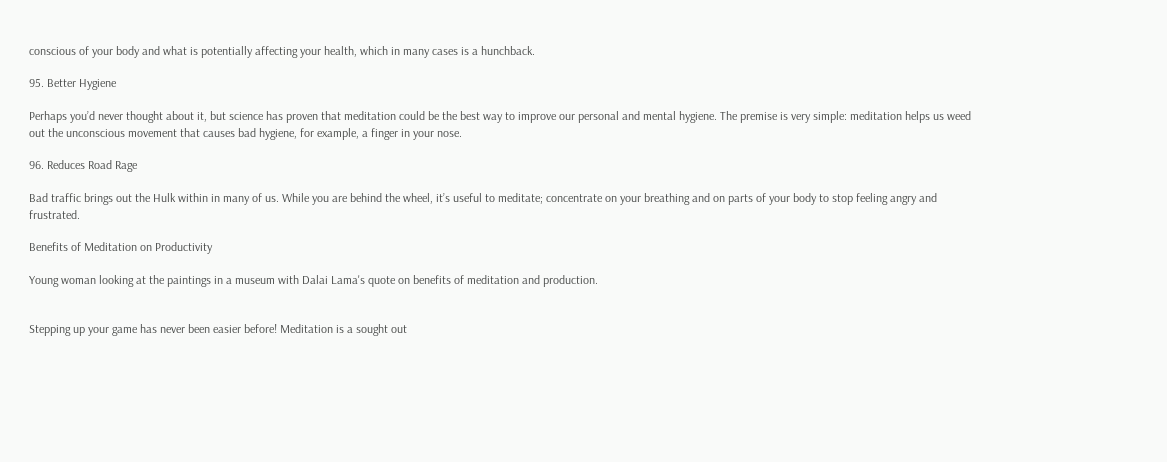conscious of your body and what is potentially affecting your health, which in many cases is a hunchback.

95. Better Hygiene

Perhaps you’d never thought about it, but science has proven that meditation could be the best way to improve our personal and mental hygiene. The premise is very simple: meditation helps us weed out the unconscious movement that causes bad hygiene, for example, a finger in your nose.

96. Reduces Road Rage

Bad traffic brings out the Hulk within in many of us. While you are behind the wheel, it’s useful to meditate; concentrate on your breathing and on parts of your body to stop feeling angry and frustrated.

Benefits of Meditation on Productivity

Young woman looking at the paintings in a museum with Dalai Lama's quote on benefits of meditation and production.


Stepping up your game has never been easier before! Meditation is a sought out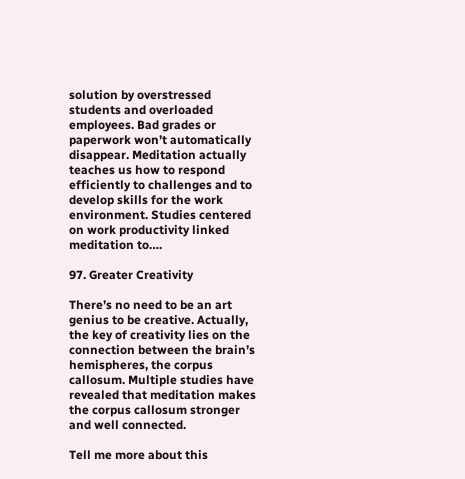solution by overstressed students and overloaded employees. Bad grades or paperwork won’t automatically disappear. Meditation actually teaches us how to respond efficiently to challenges and to develop skills for the work environment. Studies centered on work productivity linked meditation to….

97. Greater Creativity

There’s no need to be an art genius to be creative. Actually, the key of creativity lies on the connection between the brain’s hemispheres, the corpus callosum. Multiple studies have revealed that meditation makes the corpus callosum stronger and well connected.

Tell me more about this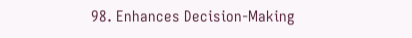98. Enhances Decision-Making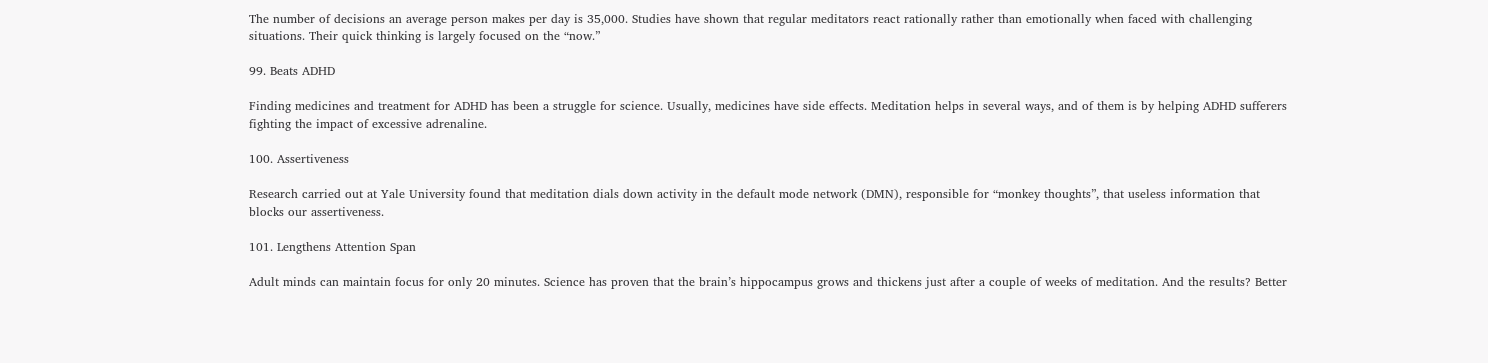The number of decisions an average person makes per day is 35,000. Studies have shown that regular meditators react rationally rather than emotionally when faced with challenging situations. Their quick thinking is largely focused on the “now.”

99. Beats ADHD

Finding medicines and treatment for ADHD has been a struggle for science. Usually, medicines have side effects. Meditation helps in several ways, and of them is by helping ADHD sufferers fighting the impact of excessive adrenaline.

100. Assertiveness

Research carried out at Yale University found that meditation dials down activity in the default mode network (DMN), responsible for “monkey thoughts”, that useless information that blocks our assertiveness.

101. Lengthens Attention Span

Adult minds can maintain focus for only 20 minutes. Science has proven that the brain’s hippocampus grows and thickens just after a couple of weeks of meditation. And the results? Better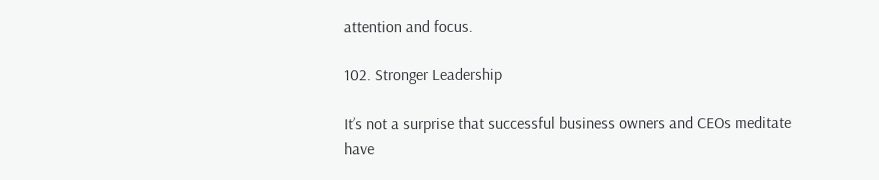attention and focus.

102. Stronger Leadership

It’s not a surprise that successful business owners and CEOs meditate have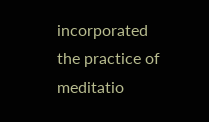incorporated the practice of meditatio